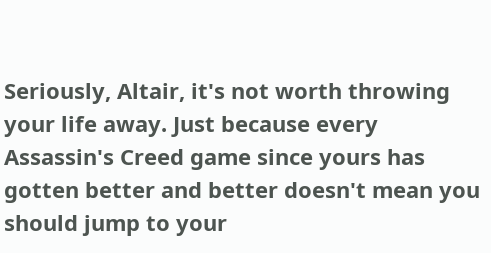Seriously, Altair, it's not worth throwing your life away. Just because every Assassin's Creed game since yours has gotten better and better doesn't mean you should jump to your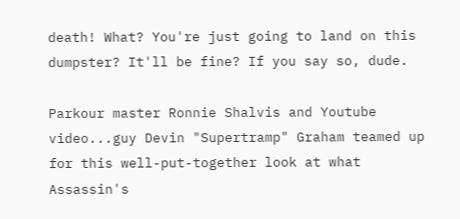death! What? You're just going to land on this dumpster? It'll be fine? If you say so, dude.

Parkour master Ronnie Shalvis and Youtube video...guy Devin "Supertramp" Graham teamed up for this well-put-together look at what Assassin's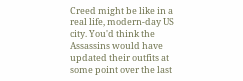Creed might be like in a real life, modern-day US city. You'd think the Assassins would have updated their outfits at some point over the last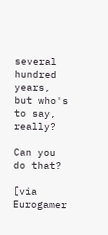several hundred years, but who's to say, really?

Can you do that?

[via Eurogamer